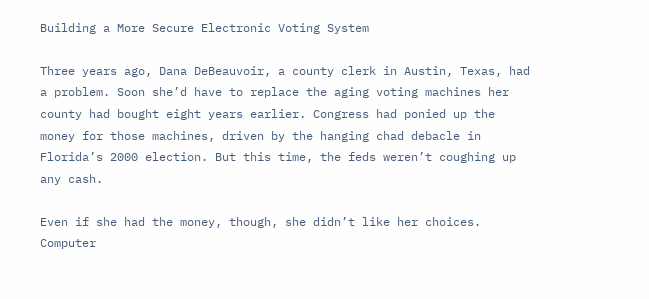Building a More Secure Electronic Voting System

Three years ago, Dana DeBeauvoir, a county clerk in Austin, Texas, had a problem. Soon she’d have to replace the aging voting machines her county had bought eight years earlier. Congress had ponied up the money for those machines, driven by the hanging chad debacle in Florida’s 2000 election. But this time, the feds weren’t coughing up any cash.

Even if she had the money, though, she didn’t like her choices. Computer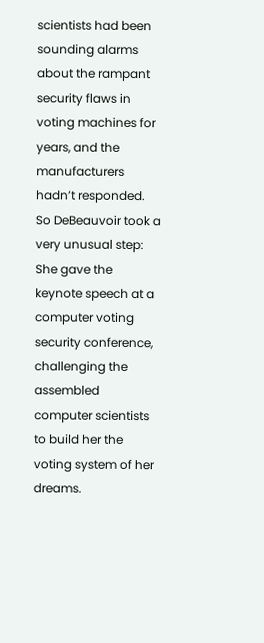scientists had been sounding alarms about the rampant security flaws in voting machines for years, and the manufacturers hadn’t responded. So DeBeauvoir took a very unusual step: She gave the keynote speech at a computer voting security conference, challenging the assembled computer scientists to build her the voting system of her dreams.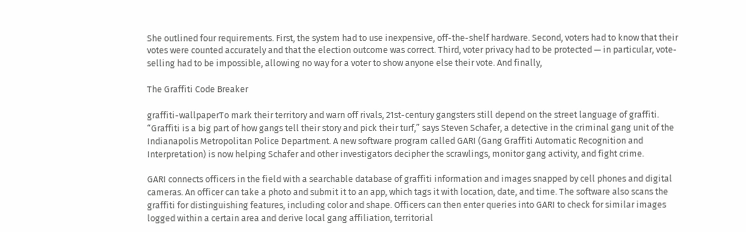She outlined four requirements. First, the system had to use inexpensive, off-the-shelf hardware. Second, voters had to know that their votes were counted accurately and that the election outcome was correct. Third, voter privacy had to be protected — in particular, vote-selling had to be impossible, allowing no way for a voter to show anyone else their vote. And finally,

The Graffiti Code Breaker

graffiti-wallpaperTo mark their territory and warn off rivals, 21st-century gangsters still depend on the street language of graffiti. “Graffiti is a big part of how gangs tell their story and pick their turf,” says Steven Schafer, a detective in the criminal gang unit of the Indianapolis Metropolitan Police Department. A new software program called GARI (Gang Graffiti Automatic Recognition and Interpretation) is now helping Schafer and other investigators decipher the scrawlings, monitor gang activity, and fight crime.

GARI connects officers in the field with a searchable database of graffiti information and images snapped by cell phones and digital cameras. An officer can take a photo and submit it to an app, which tags it with location, date, and time. The software also scans the graffiti for distinguishing features, including color and shape. Officers can then enter queries into GARI to check for similar images logged within a certain area and derive local gang affiliation, territorial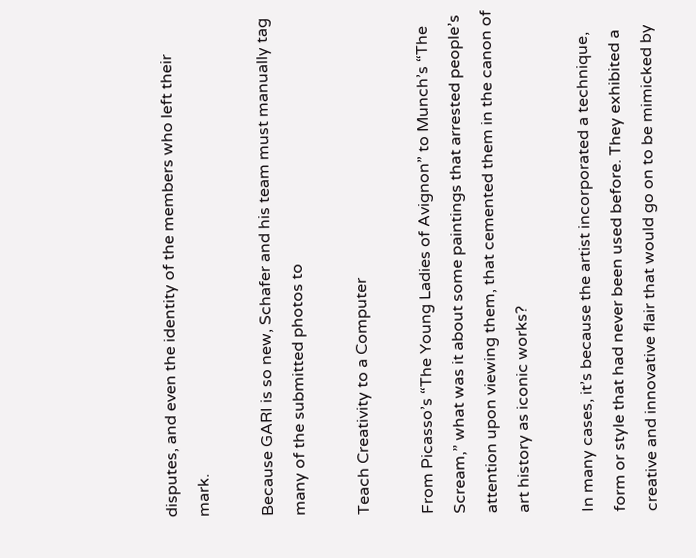disputes, and even the identity of the members who left their mark.

Because GARI is so new, Schafer and his team must manually tag many of the submitted photos to

Teach Creativity to a Computer

From Picasso’s “The Young Ladies of Avignon” to Munch’s “The Scream,” what was it about some paintings that arrested people’s attention upon viewing them, that cemented them in the canon of art history as iconic works?

In many cases, it’s because the artist incorporated a technique, form or style that had never been used before. They exhibited a creative and innovative flair that would go on to be mimicked by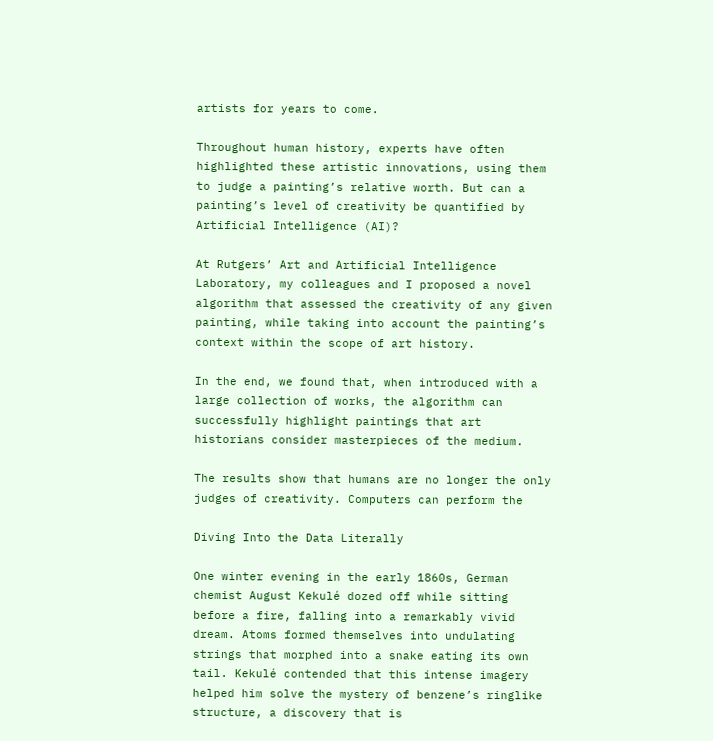artists for years to come.

Throughout human history, experts have often highlighted these artistic innovations, using them to judge a painting’s relative worth. But can a painting’s level of creativity be quantified by Artificial Intelligence (AI)?

At Rutgers’ Art and Artificial Intelligence Laboratory, my colleagues and I proposed a novel algorithm that assessed the creativity of any given painting, while taking into account the painting’s context within the scope of art history.

In the end, we found that, when introduced with a large collection of works, the algorithm can successfully highlight paintings that art historians consider masterpieces of the medium.

The results show that humans are no longer the only judges of creativity. Computers can perform the

Diving Into the Data Literally

One winter evening in the early 1860s, German chemist August Kekulé dozed off while sitting before a fire, falling into a remarkably vivid dream. Atoms formed themselves into undulating strings that morphed into a snake eating its own tail. Kekulé contended that this intense imagery helped him solve the mystery of benzene’s ringlike structure, a discovery that is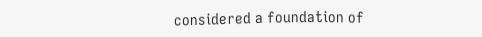considered a foundation of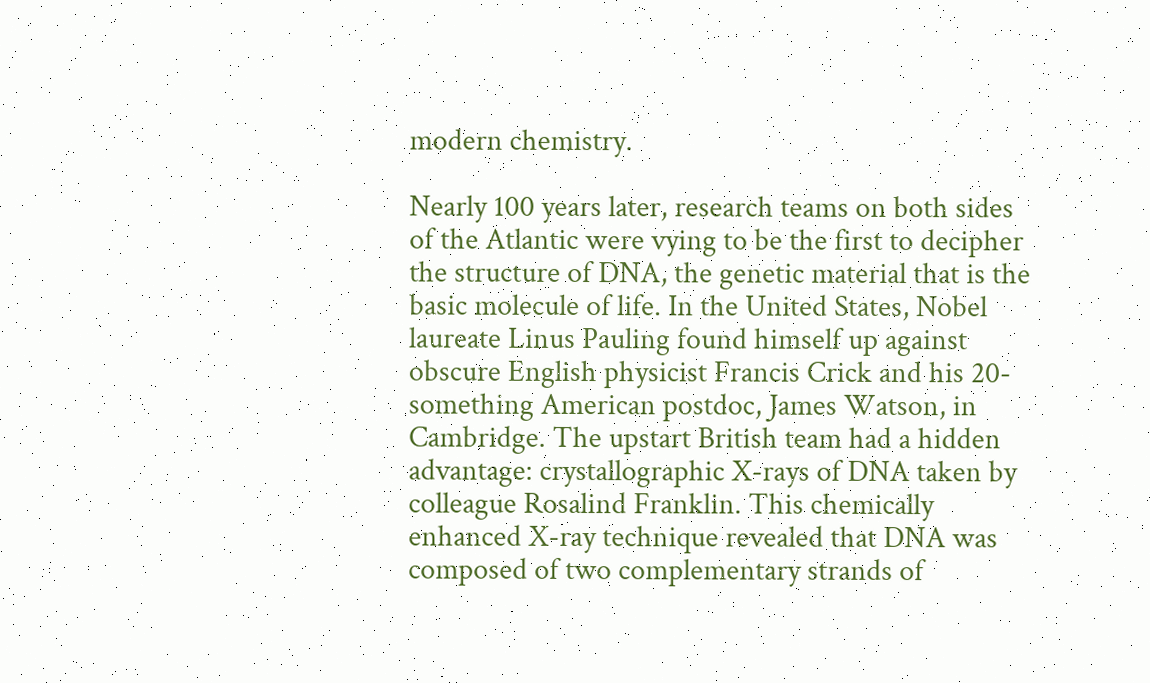modern chemistry.

Nearly 100 years later, research teams on both sides of the Atlantic were vying to be the first to decipher the structure of DNA, the genetic material that is the basic molecule of life. In the United States, Nobel laureate Linus Pauling found himself up against obscure English physicist Francis Crick and his 20-something American postdoc, James Watson, in Cambridge. The upstart British team had a hidden advantage: crystallographic X-rays of DNA taken by colleague Rosalind Franklin. This chemically enhanced X-ray technique revealed that DNA was composed of two complementary strands of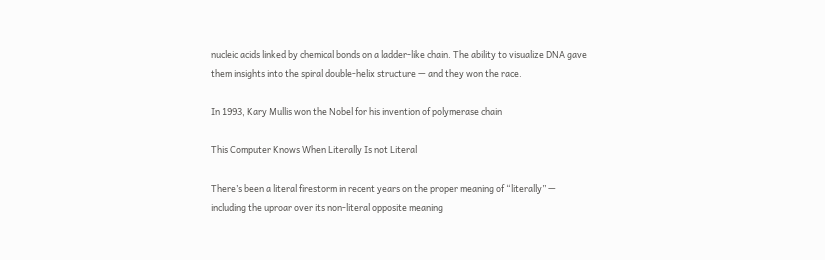nucleic acids linked by chemical bonds on a ladder-like chain. The ability to visualize DNA gave them insights into the spiral double-helix structure — and they won the race.

In 1993, Kary Mullis won the Nobel for his invention of polymerase chain

This Computer Knows When Literally Is not Literal

There’s been a literal firestorm in recent years on the proper meaning of “literally” — including the uproar over its non-literal opposite meaning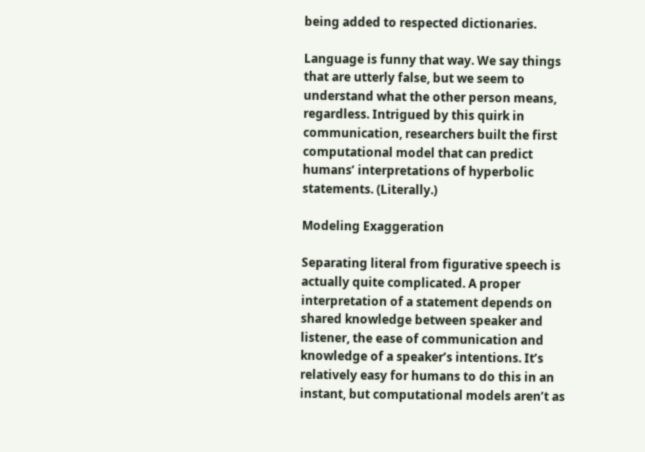being added to respected dictionaries.

Language is funny that way. We say things that are utterly false, but we seem to understand what the other person means, regardless. Intrigued by this quirk in communication, researchers built the first computational model that can predict humans’ interpretations of hyperbolic statements. (Literally.)

Modeling Exaggeration

Separating literal from figurative speech is actually quite complicated. A proper interpretation of a statement depends on shared knowledge between speaker and listener, the ease of communication and knowledge of a speaker’s intentions. It’s relatively easy for humans to do this in an instant, but computational models aren’t as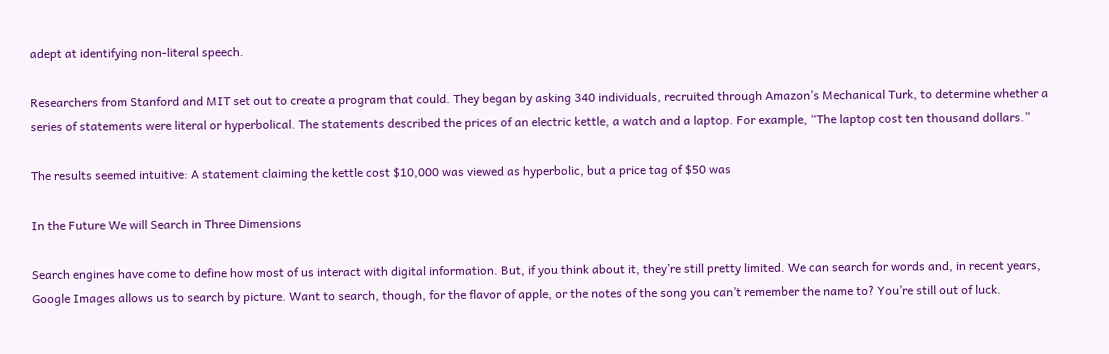adept at identifying non-literal speech.

Researchers from Stanford and MIT set out to create a program that could. They began by asking 340 individuals, recruited through Amazon’s Mechanical Turk, to determine whether a series of statements were literal or hyperbolical. The statements described the prices of an electric kettle, a watch and a laptop. For example, “The laptop cost ten thousand dollars.”

The results seemed intuitive: A statement claiming the kettle cost $10,000 was viewed as hyperbolic, but a price tag of $50 was

In the Future We will Search in Three Dimensions

Search engines have come to define how most of us interact with digital information. But, if you think about it, they’re still pretty limited. We can search for words and, in recent years, Google Images allows us to search by picture. Want to search, though, for the flavor of apple, or the notes of the song you can’t remember the name to? You’re still out of luck.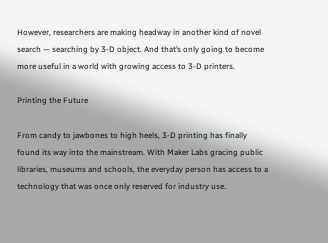However, researchers are making headway in another kind of novel search — searching by 3-D object. And that’s only going to become more useful in a world with growing access to 3-D printers.

Printing the Future

From candy to jawbones to high heels, 3-D printing has finally found its way into the mainstream. With Maker Labs gracing public libraries, museums and schools, the everyday person has access to a technology that was once only reserved for industry use.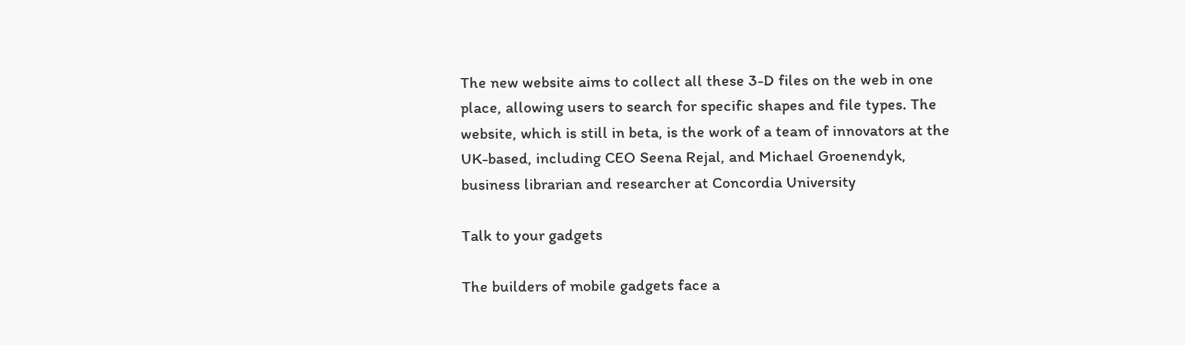The new website aims to collect all these 3-D files on the web in one place, allowing users to search for specific shapes and file types. The website, which is still in beta, is the work of a team of innovators at the UK-based, including CEO Seena Rejal, and Michael Groenendyk, business librarian and researcher at Concordia University

Talk to your gadgets

The builders of mobile gadgets face a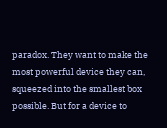paradox. They want to make the most powerful device they can, squeezed into the smallest box possible. But for a device to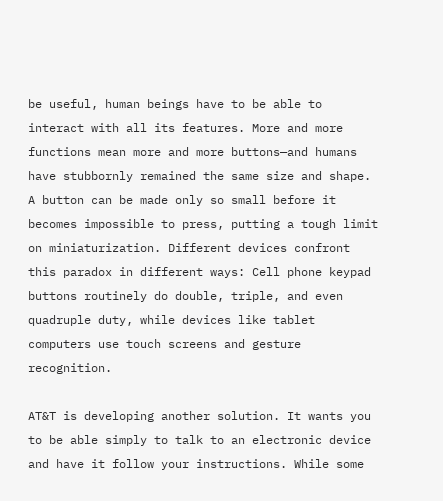be useful, human beings have to be able to interact with all its features. More and more functions mean more and more buttons—and humans have stubbornly remained the same size and shape. A button can be made only so small before it becomes impossible to press, putting a tough limit on miniaturization. Different devices confront this paradox in different ways: Cell phone keypad buttons routinely do double, triple, and even quadruple duty, while devices like tablet computers use touch screens and gesture recognition.

AT&T is developing another solution. It wants you to be able simply to talk to an electronic device and have it follow your instructions. While some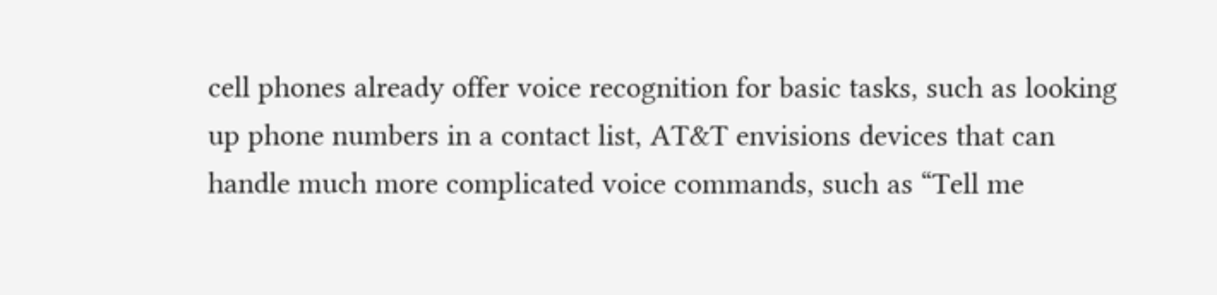cell phones already offer voice recognition for basic tasks, such as looking up phone numbers in a contact list, AT&T envisions devices that can handle much more complicated voice commands, such as “Tell me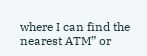where I can find the nearest ATM” or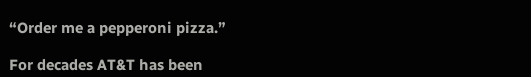“Order me a pepperoni pizza.”

For decades AT&T has been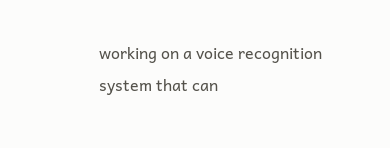working on a voice recognition system that can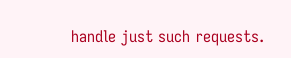handle just such requests.